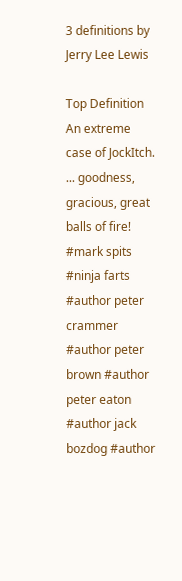3 definitions by Jerry Lee Lewis

Top Definition
An extreme case of JockItch.
... goodness, gracious, great balls of fire!
#mark spits #ninja farts #author peter crammer #author peter brown #author peter eaton #author jack bozdog #author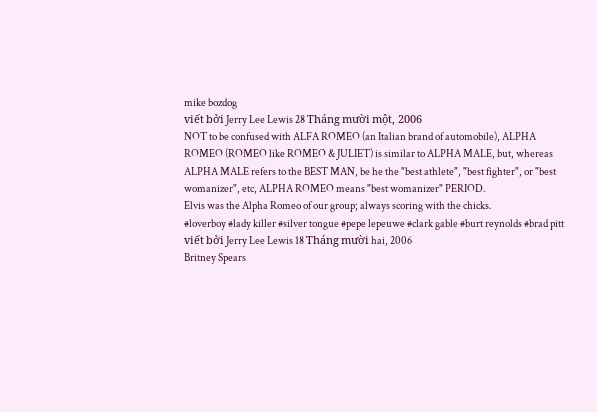mike bozdog
viết bởi Jerry Lee Lewis 28 Tháng mười một, 2006
NOT to be confused with ALFA ROMEO (an Italian brand of automobile), ALPHA ROMEO (ROMEO like ROMEO & JULIET) is similar to ALPHA MALE, but, whereas ALPHA MALE refers to the BEST MAN, be he the "best athlete", "best fighter", or "best womanizer", etc, ALPHA ROMEO means "best womanizer" PERIOD.
Elvis was the Alpha Romeo of our group; always scoring with the chicks.
#loverboy #lady killer #silver tongue #pepe lepeuwe #clark gable #burt reynolds #brad pitt
viết bởi Jerry Lee Lewis 18 Tháng mười hai, 2006
Britney Spears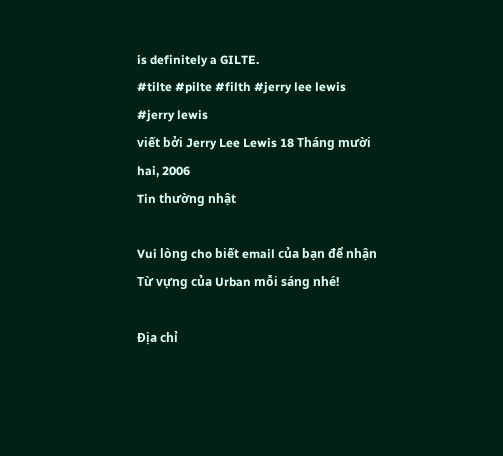is definitely a GILTE.
#tilte #pilte #filth #jerry lee lewis #jerry lewis
viết bởi Jerry Lee Lewis 18 Tháng mười hai, 2006
Tin thường nhật

Vui lòng cho biết email của bạn để nhận Từ vựng của Urban mỗi sáng nhé!

Địa chỉ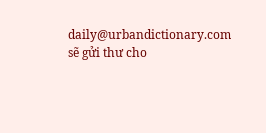daily@urbandictionary.com sẽ gửi thư cho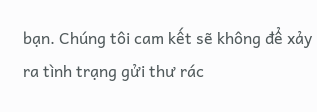bạn. Chúng tôi cam kết sẽ không để xảy ra tình trạng gửi thư rác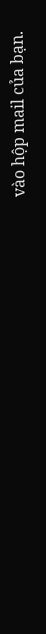vào hộp mail của bạn.